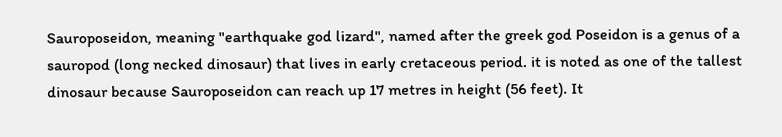Sauroposeidon, meaning "earthquake god lizard", named after the greek god Poseidon is a genus of a sauropod (long necked dinosaur) that lives in early cretaceous period. it is noted as one of the tallest dinosaur because Sauroposeidon can reach up 17 metres in height (56 feet). It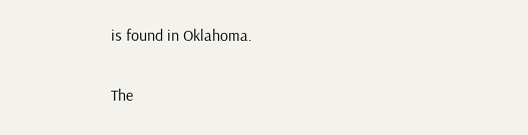is found in Oklahoma.

The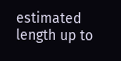estimated length up to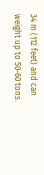34 m (112 feet) and can weight up to 50-60 tons.